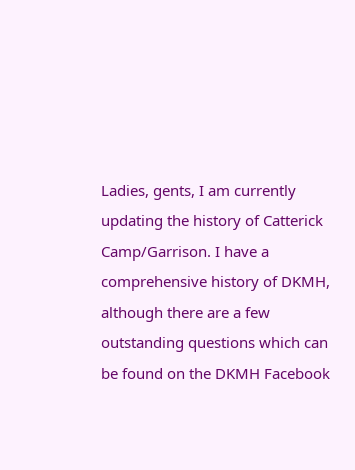Ladies, gents, I am currently updating the history of Catterick Camp/Garrison. I have a comprehensive history of DKMH, although there are a few outstanding questions which can be found on the DKMH Facebook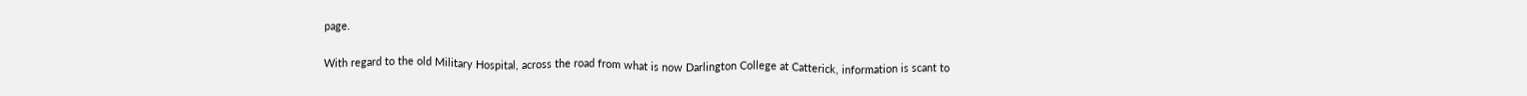page.

With regard to the old Military Hospital, across the road from what is now Darlington College at Catterick, information is scant to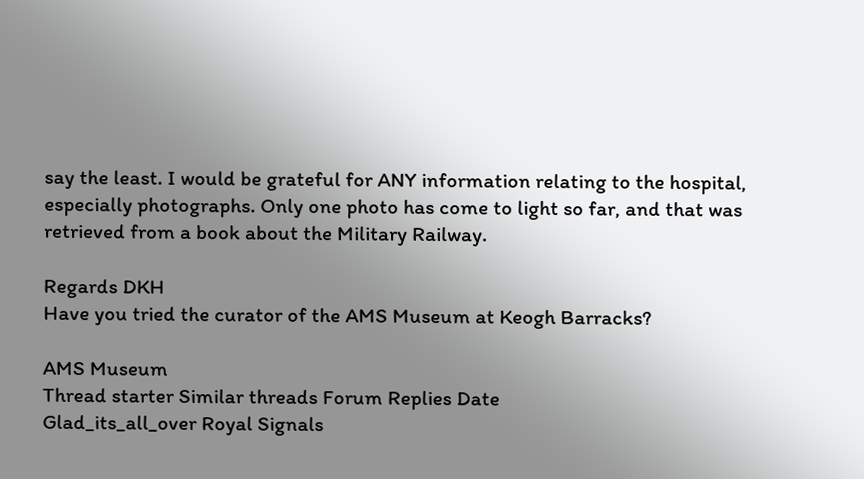say the least. I would be grateful for ANY information relating to the hospital, especially photographs. Only one photo has come to light so far, and that was retrieved from a book about the Military Railway.

Regards DKH
Have you tried the curator of the AMS Museum at Keogh Barracks?

AMS Museum
Thread starter Similar threads Forum Replies Date
Glad_its_all_over Royal Signals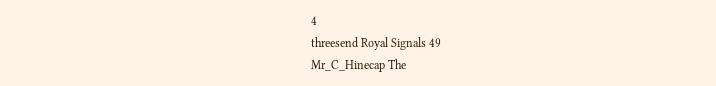4
threesend Royal Signals 49
Mr_C_Hinecap The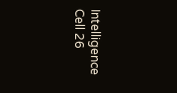Intelligence Cell 26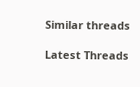Similar threads

Latest Threads